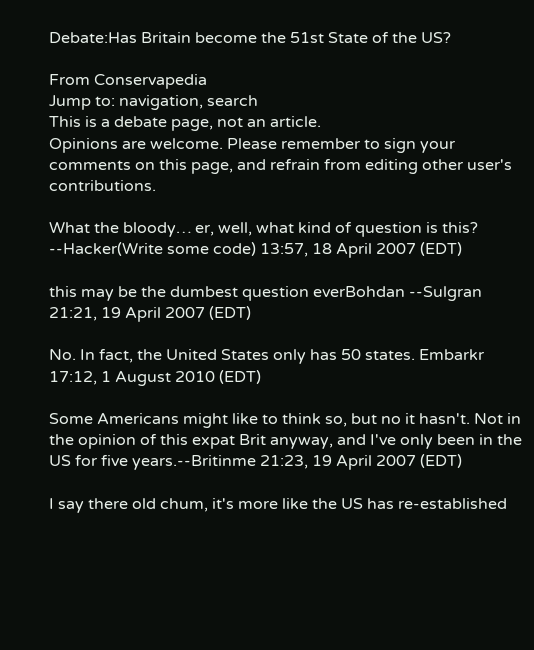Debate:Has Britain become the 51st State of the US?

From Conservapedia
Jump to: navigation, search
This is a debate page, not an article.
Opinions are welcome. Please remember to sign your comments on this page, and refrain from editing other user's contributions.

What the bloody… er, well, what kind of question is this? --Hacker(Write some code) 13:57, 18 April 2007 (EDT)

this may be the dumbest question everBohdan --Sulgran 21:21, 19 April 2007 (EDT)

No. In fact, the United States only has 50 states. Embarkr 17:12, 1 August 2010 (EDT)

Some Americans might like to think so, but no it hasn't. Not in the opinion of this expat Brit anyway, and I've only been in the US for five years.--Britinme 21:23, 19 April 2007 (EDT)

I say there old chum, it's more like the US has re-established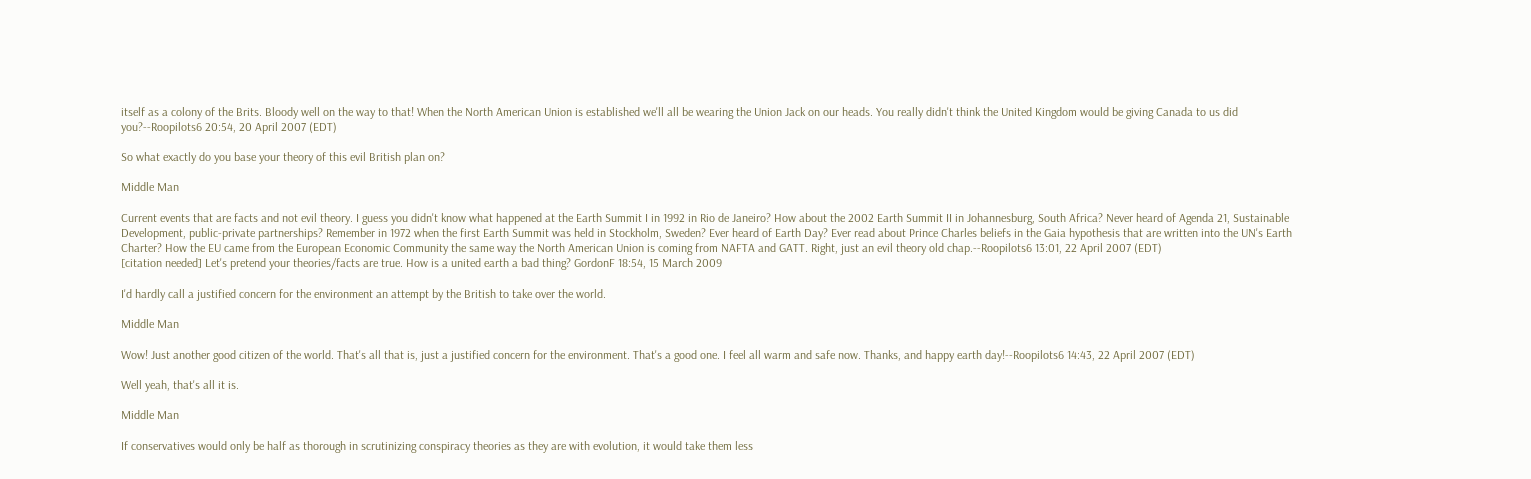itself as a colony of the Brits. Bloody well on the way to that! When the North American Union is established we'll all be wearing the Union Jack on our heads. You really didn't think the United Kingdom would be giving Canada to us did you?--Roopilots6 20:54, 20 April 2007 (EDT)

So what exactly do you base your theory of this evil British plan on?

Middle Man

Current events that are facts and not evil theory. I guess you didn't know what happened at the Earth Summit I in 1992 in Rio de Janeiro? How about the 2002 Earth Summit II in Johannesburg, South Africa? Never heard of Agenda 21, Sustainable Development, public-private partnerships? Remember in 1972 when the first Earth Summit was held in Stockholm, Sweden? Ever heard of Earth Day? Ever read about Prince Charles beliefs in the Gaia hypothesis that are written into the UN's Earth Charter? How the EU came from the European Economic Community the same way the North American Union is coming from NAFTA and GATT. Right, just an evil theory old chap.--Roopilots6 13:01, 22 April 2007 (EDT)
[citation needed] Let's pretend your theories/facts are true. How is a united earth a bad thing? GordonF 18:54, 15 March 2009

I'd hardly call a justified concern for the environment an attempt by the British to take over the world.

Middle Man

Wow! Just another good citizen of the world. That's all that is, just a justified concern for the environment. That's a good one. I feel all warm and safe now. Thanks, and happy earth day!--Roopilots6 14:43, 22 April 2007 (EDT)

Well yeah, that's all it is.

Middle Man

If conservatives would only be half as thorough in scrutinizing conspiracy theories as they are with evolution, it would take them less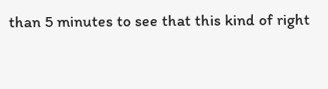than 5 minutes to see that this kind of right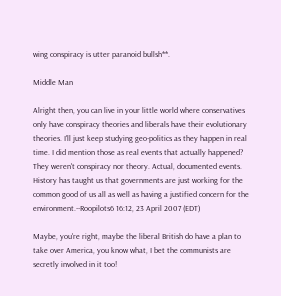wing conspiracy is utter paranoid bullsh**.

Middle Man

Alright then, you can live in your little world where conservatives only have conspiracy theories and liberals have their evolutionary theories. I'll just keep studying geo-politics as they happen in real time. I did mention those as real events that actually happened? They weren't conspiracy nor theory. Actual, documented events. History has taught us that governments are just working for the common good of us all as well as having a justified concern for the environment.--Roopilots6 16:12, 23 April 2007 (EDT)

Maybe, you're right, maybe the liberal British do have a plan to take over America, you know what, I bet the communists are secretly involved in it too!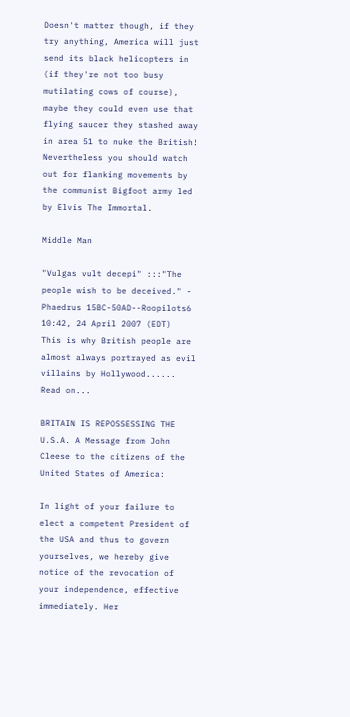Doesn't matter though, if they try anything, America will just send its black helicopters in (if they're not too busy mutilating cows of course), maybe they could even use that flying saucer they stashed away in area 51 to nuke the British! Nevertheless you should watch out for flanking movements by the communist Bigfoot army led by Elvis The Immortal.

Middle Man

"Vulgas vult decepi" :::"The people wish to be deceived." - Phaedrus 15BC-50AD--Roopilots6 10:42, 24 April 2007 (EDT)
This is why British people are almost always portrayed as evil villains by Hollywood...... Read on...

BRITAIN IS REPOSSESSING THE U.S.A. A Message from John Cleese to the citizens of the United States of America:

In light of your failure to elect a competent President of the USA and thus to govern yourselves, we hereby give notice of the revocation of your independence, effective immediately. Her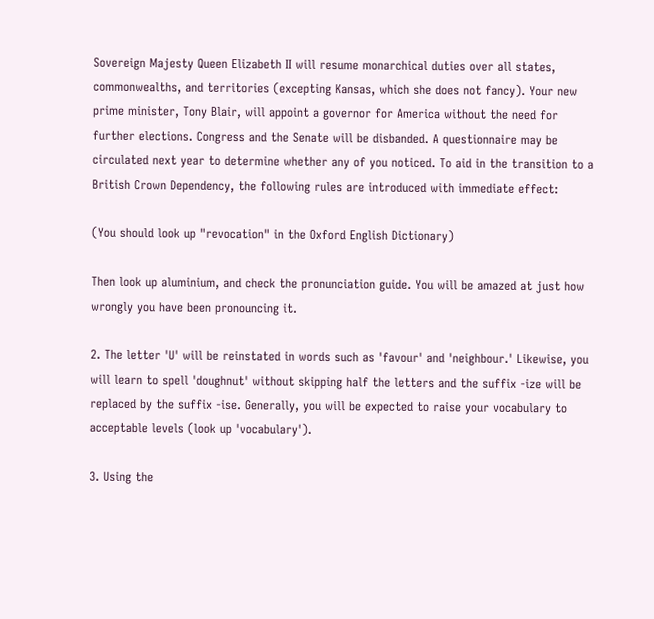Sovereign Majesty Queen Elizabeth II will resume monarchical duties over all states, commonwealths, and territories (excepting Kansas, which she does not fancy). Your new prime minister, Tony Blair, will appoint a governor for America without the need for further elections. Congress and the Senate will be disbanded. A questionnaire may be circulated next year to determine whether any of you noticed. To aid in the transition to a British Crown Dependency, the following rules are introduced with immediate effect:

(You should look up "revocation" in the Oxford English Dictionary)

Then look up aluminium, and check the pronunciation guide. You will be amazed at just how wrongly you have been pronouncing it.

2. The letter 'U' will be reinstated in words such as 'favour' and 'neighbour.' Likewise, you will learn to spell 'doughnut' without skipping half the letters and the suffix -ize will be replaced by the suffix -ise. Generally, you will be expected to raise your vocabulary to acceptable levels (look up 'vocabulary').

3. Using the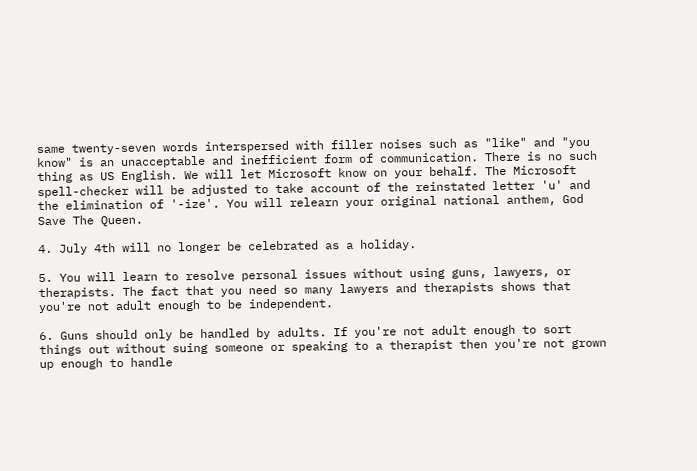same twenty-seven words interspersed with filler noises such as "like" and "you know" is an unacceptable and inefficient form of communication. There is no such thing as US English. We will let Microsoft know on your behalf. The Microsoft spell-checker will be adjusted to take account of the reinstated letter 'u' and the elimination of '-ize'. You will relearn your original national anthem, God Save The Queen.

4. July 4th will no longer be celebrated as a holiday.

5. You will learn to resolve personal issues without using guns, lawyers, or therapists. The fact that you need so many lawyers and therapists shows that you're not adult enough to be independent.

6. Guns should only be handled by adults. If you're not adult enough to sort things out without suing someone or speaking to a therapist then you're not grown up enough to handle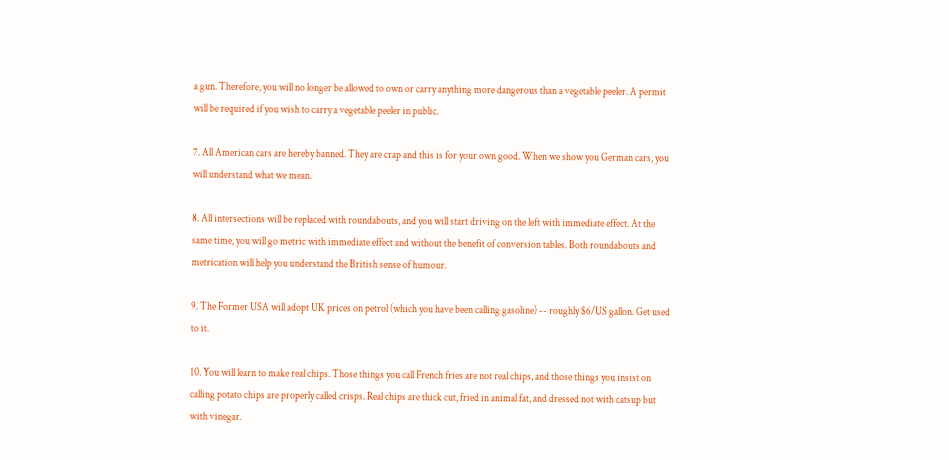a gun. Therefore, you will no longer be allowed to own or carry anything more dangerous than a vegetable peeler. A permit will be required if you wish to carry a vegetable peeler in public.

7. All American cars are hereby banned. They are crap and this is for your own good. When we show you German cars, you will understand what we mean.

8. All intersections will be replaced with roundabouts, and you will start driving on the left with immediate effect. At the same time, you will go metric with immediate effect and without the benefit of conversion tables. Both roundabouts and metrication will help you understand the British sense of humour.

9. The Former USA will adopt UK prices on petrol (which you have been calling gasoline) -- roughly $6/US gallon. Get used to it.

10. You will learn to make real chips. Those things you call French fries are not real chips, and those things you insist on calling potato chips are properly called crisps. Real chips are thick cut, fried in animal fat, and dressed not with catsup but with vinegar.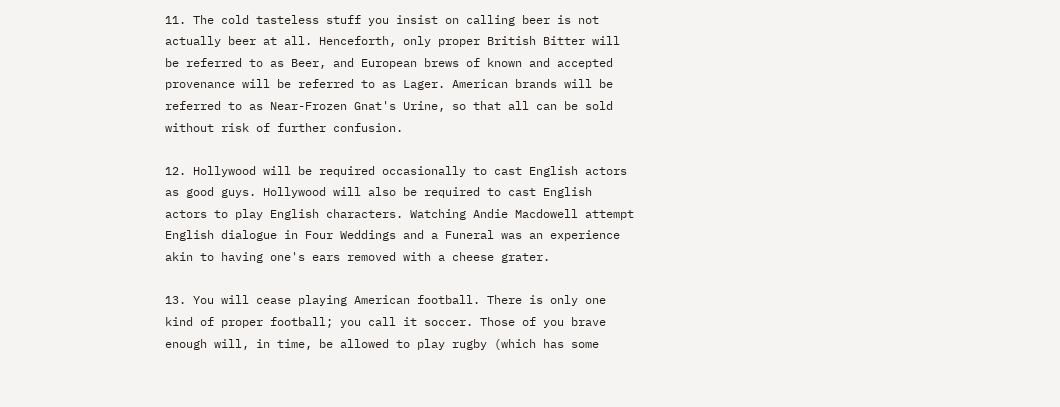11. The cold tasteless stuff you insist on calling beer is not actually beer at all. Henceforth, only proper British Bitter will be referred to as Beer, and European brews of known and accepted provenance will be referred to as Lager. American brands will be referred to as Near-Frozen Gnat's Urine, so that all can be sold without risk of further confusion.

12. Hollywood will be required occasionally to cast English actors as good guys. Hollywood will also be required to cast English actors to play English characters. Watching Andie Macdowell attempt English dialogue in Four Weddings and a Funeral was an experience akin to having one's ears removed with a cheese grater.

13. You will cease playing American football. There is only one kind of proper football; you call it soccer. Those of you brave enough will, in time, be allowed to play rugby (which has some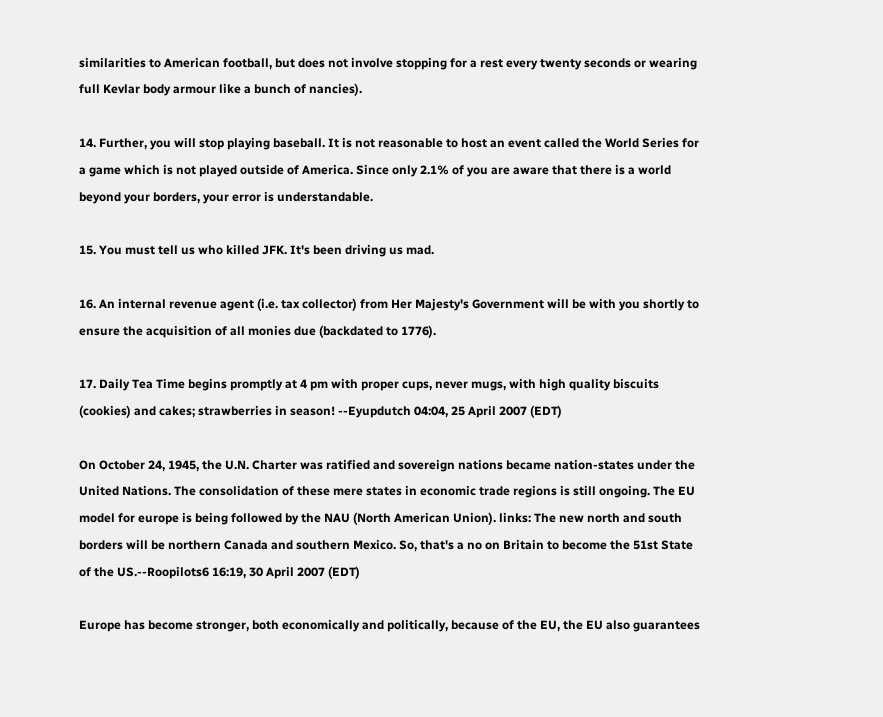similarities to American football, but does not involve stopping for a rest every twenty seconds or wearing full Kevlar body armour like a bunch of nancies).

14. Further, you will stop playing baseball. It is not reasonable to host an event called the World Series for a game which is not played outside of America. Since only 2.1% of you are aware that there is a world beyond your borders, your error is understandable.

15. You must tell us who killed JFK. It's been driving us mad.

16. An internal revenue agent (i.e. tax collector) from Her Majesty's Government will be with you shortly to ensure the acquisition of all monies due (backdated to 1776).

17. Daily Tea Time begins promptly at 4 pm with proper cups, never mugs, with high quality biscuits (cookies) and cakes; strawberries in season! --Eyupdutch 04:04, 25 April 2007 (EDT)

On October 24, 1945, the U.N. Charter was ratified and sovereign nations became nation-states under the United Nations. The consolidation of these mere states in economic trade regions is still ongoing. The EU model for europe is being followed by the NAU (North American Union). links: The new north and south borders will be northern Canada and southern Mexico. So, that's a no on Britain to become the 51st State of the US.--Roopilots6 16:19, 30 April 2007 (EDT)

Europe has become stronger, both economically and politically, because of the EU, the EU also guarantees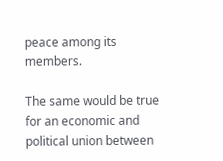peace among its members.

The same would be true for an economic and political union between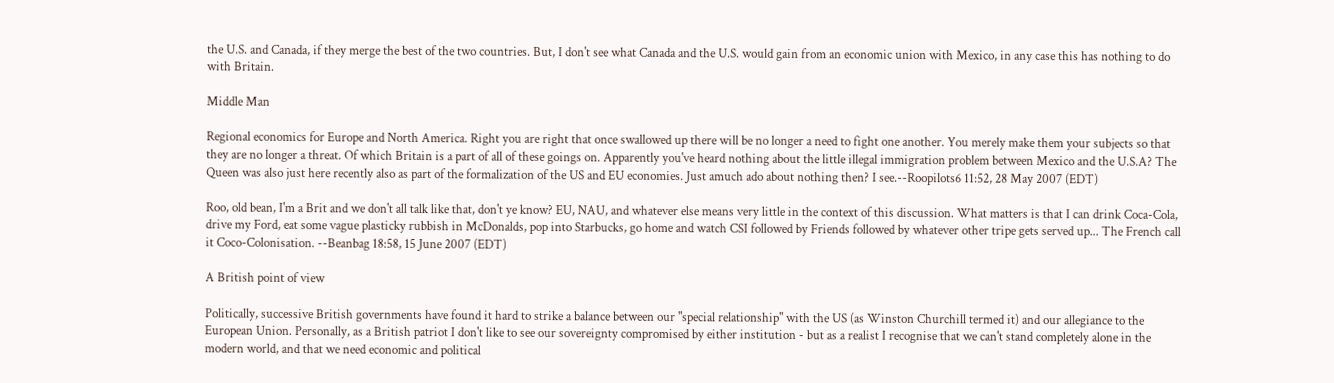the U.S. and Canada, if they merge the best of the two countries. But, I don't see what Canada and the U.S. would gain from an economic union with Mexico, in any case this has nothing to do with Britain.

Middle Man

Regional economics for Europe and North America. Right you are right that once swallowed up there will be no longer a need to fight one another. You merely make them your subjects so that they are no longer a threat. Of which Britain is a part of all of these goings on. Apparently you've heard nothing about the little illegal immigration problem between Mexico and the U.S.A? The Queen was also just here recently also as part of the formalization of the US and EU economies. Just amuch ado about nothing then? I see.--Roopilots6 11:52, 28 May 2007 (EDT)

Roo, old bean, I'm a Brit and we don't all talk like that, don't ye know? EU, NAU, and whatever else means very little in the context of this discussion. What matters is that I can drink Coca-Cola, drive my Ford, eat some vague plasticky rubbish in McDonalds, pop into Starbucks, go home and watch CSI followed by Friends followed by whatever other tripe gets served up... The French call it Coco-Colonisation. --Beanbag 18:58, 15 June 2007 (EDT)

A British point of view

Politically, successive British governments have found it hard to strike a balance between our "special relationship" with the US (as Winston Churchill termed it) and our allegiance to the European Union. Personally, as a British patriot I don't like to see our sovereignty compromised by either institution - but as a realist I recognise that we can't stand completely alone in the modern world, and that we need economic and political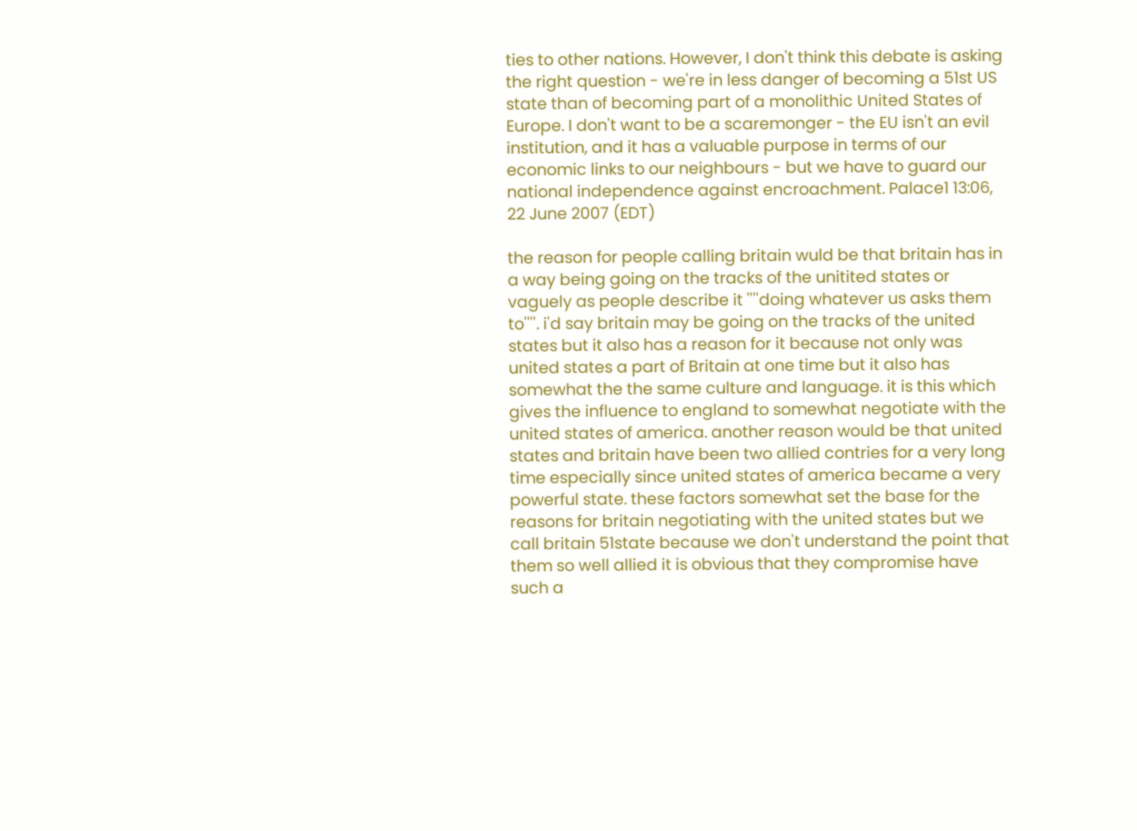ties to other nations. However, I don't think this debate is asking the right question - we're in less danger of becoming a 51st US state than of becoming part of a monolithic United States of Europe. I don't want to be a scaremonger - the EU isn't an evil institution, and it has a valuable purpose in terms of our economic links to our neighbours - but we have to guard our national independence against encroachment. Palace1 13:06, 22 June 2007 (EDT)

the reason for people calling britain wuld be that britain has in a way being going on the tracks of the unitited states or vaguely as people describe it ''''doing whatever us asks them to''''. i'd say britain may be going on the tracks of the united states but it also has a reason for it because not only was united states a part of Britain at one time but it also has somewhat the the same culture and language. it is this which gives the influence to england to somewhat negotiate with the united states of america. another reason would be that united states and britain have been two allied contries for a very long time especially since united states of america became a very powerful state. these factors somewhat set the base for the reasons for britain negotiating with the united states but we call britain 51state because we don't understand the point that them so well allied it is obvious that they compromise have such a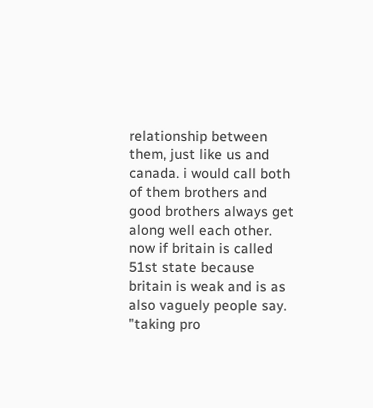relationship between them, just like us and canada. i would call both of them brothers and good brothers always get along well each other. now if britain is called 51st state because britain is weak and is as also vaguely people say. "taking pro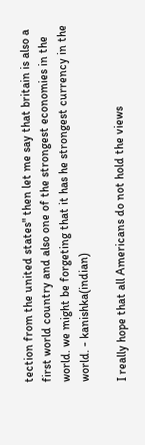tection from the united states" then let me say that britain is also a first world country and also one of the strongest economies in the world. we might be forgeting that it has he strongest currency in the world. - kanishka(indian)

I really hope that all Americans do not hold the views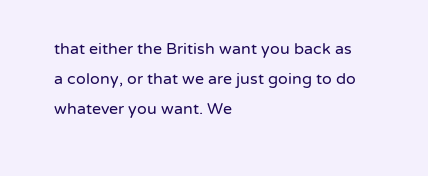that either the British want you back as a colony, or that we are just going to do whatever you want. We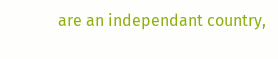are an independant country,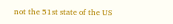not the 51st state of the US